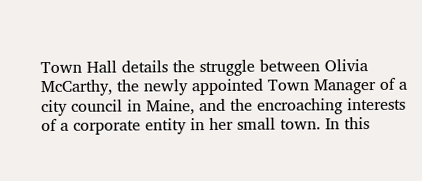Town Hall details the struggle between Olivia McCarthy, the newly appointed Town Manager of a city council in Maine, and the encroaching interests of a corporate entity in her small town. In this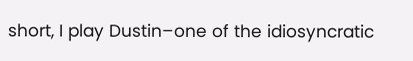short, I play Dustin–one of the idiosyncratic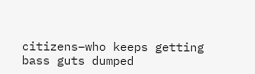citizens–who keeps getting bass guts dumped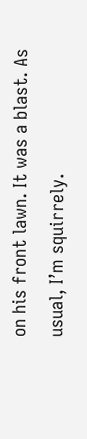on his front lawn. It was a blast. As usual, I’m squirrely.